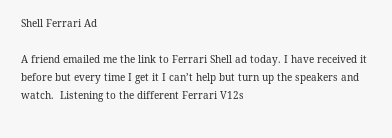Shell Ferrari Ad

A friend emailed me the link to Ferrari Shell ad today. I have received it before but every time I get it I can’t help but turn up the speakers and watch.  Listening to the different Ferrari V12s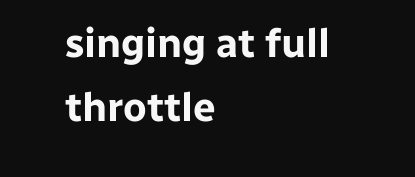singing at full throttle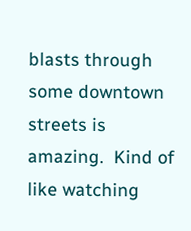blasts through some downtown streets is amazing.  Kind of like watching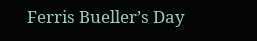Ferris Bueller’s Day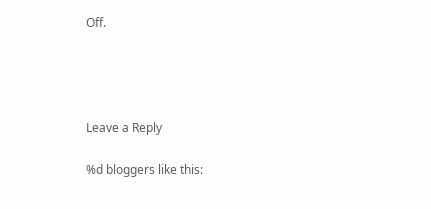Off.




Leave a Reply

%d bloggers like this: